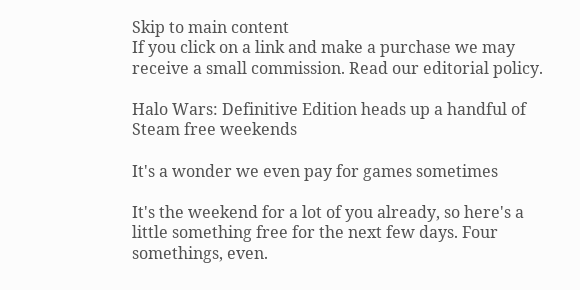Skip to main content
If you click on a link and make a purchase we may receive a small commission. Read our editorial policy.

Halo Wars: Definitive Edition heads up a handful of Steam free weekends

It's a wonder we even pay for games sometimes

It's the weekend for a lot of you already, so here's a little something free for the next few days. Four somethings, even.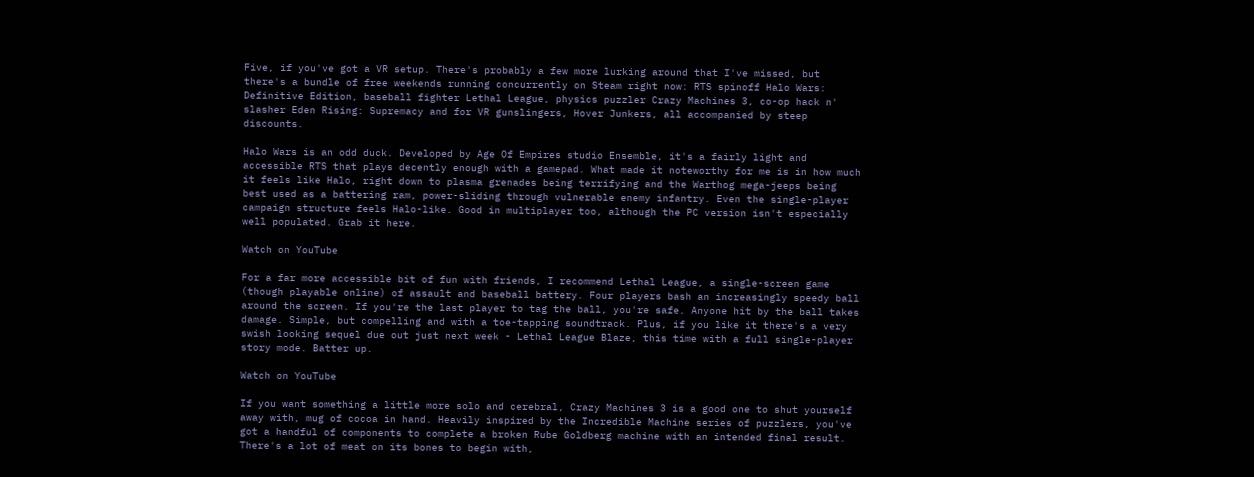Five, if you've got a VR setup. There's probably a few more lurking around that I've missed, but there's a bundle of free weekends running concurrently on Steam right now: RTS spinoff Halo Wars: Definitive Edition, baseball fighter Lethal League, physics puzzler Crazy Machines 3, co-op hack n' slasher Eden Rising: Supremacy and for VR gunslingers, Hover Junkers, all accompanied by steep discounts.

Halo Wars is an odd duck. Developed by Age Of Empires studio Ensemble, it's a fairly light and accessible RTS that plays decently enough with a gamepad. What made it noteworthy for me is in how much it feels like Halo, right down to plasma grenades being terrifying and the Warthog mega-jeeps being best used as a battering ram, power-sliding through vulnerable enemy infantry. Even the single-player campaign structure feels Halo-like. Good in multiplayer too, although the PC version isn't especially well populated. Grab it here.

Watch on YouTube

For a far more accessible bit of fun with friends, I recommend Lethal League, a single-screen game (though playable online) of assault and baseball battery. Four players bash an increasingly speedy ball around the screen. If you're the last player to tag the ball, you're safe. Anyone hit by the ball takes damage. Simple, but compelling and with a toe-tapping soundtrack. Plus, if you like it there's a very swish looking sequel due out just next week - Lethal League Blaze, this time with a full single-player story mode. Batter up.

Watch on YouTube

If you want something a little more solo and cerebral, Crazy Machines 3 is a good one to shut yourself away with, mug of cocoa in hand. Heavily inspired by the Incredible Machine series of puzzlers, you've got a handful of components to complete a broken Rube Goldberg machine with an intended final result. There's a lot of meat on its bones to begin with,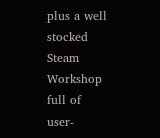plus a well stocked Steam Workshop full of user-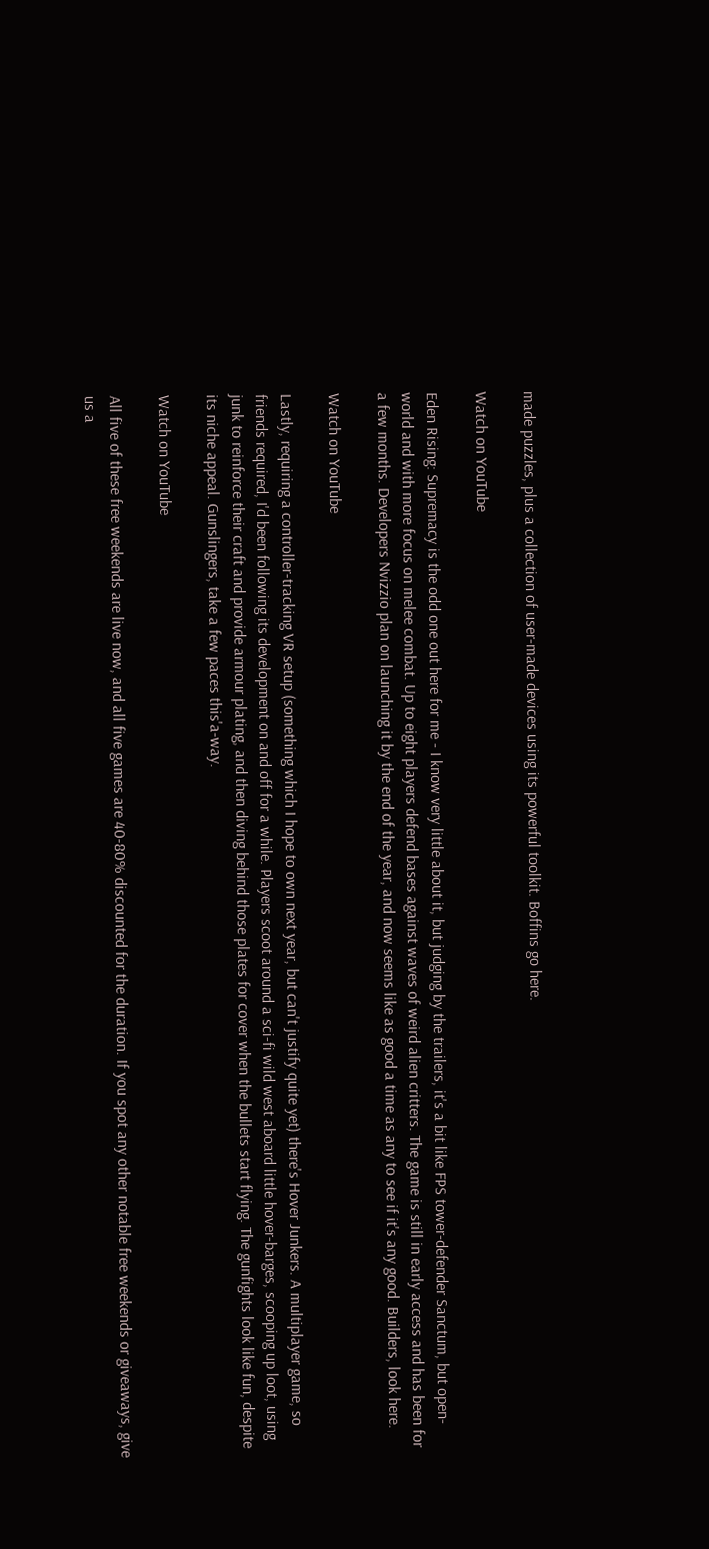made puzzles, plus a collection of user-made devices using its powerful toolkit. Boffins go here.

Watch on YouTube

Eden Rising: Supremacy is the odd one out here for me - I know very little about it, but judging by the trailers, it's a bit like FPS tower-defender Sanctum, but open-world and with more focus on melee combat. Up to eight players defend bases against waves of weird alien critters. The game is still in early access and has been for a few months. Developers Nvizzio plan on launching it by the end of the year, and now seems like as good a time as any to see if it's any good. Builders, look here.

Watch on YouTube

Lastly, requiring a controller-tracking VR setup (something which I hope to own next year, but can't justify quite yet) there's Hover Junkers. A multiplayer game, so friends required, I'd been following its development on and off for a while. Players scoot around a sci-fi wild west aboard little hover-barges, scooping up loot, using junk to reinforce their craft and provide armour plating, and then diving behind those plates for cover when the bullets start flying. The gunfights look like fun, despite its niche appeal. Gunslingers, take a few paces this'a-way.

Watch on YouTube

All five of these free weekends are live now, and all five games are 40-80% discounted for the duration. If you spot any other notable free weekends or giveaways, give us a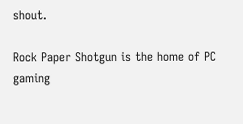shout.

Rock Paper Shotgun is the home of PC gaming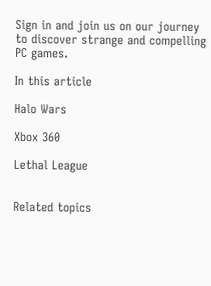Sign in and join us on our journey to discover strange and compelling PC games.

In this article

Halo Wars

Xbox 360

Lethal League


Related topics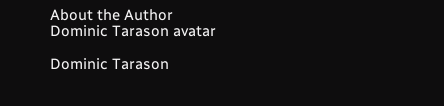About the Author
Dominic Tarason avatar

Dominic Tarason